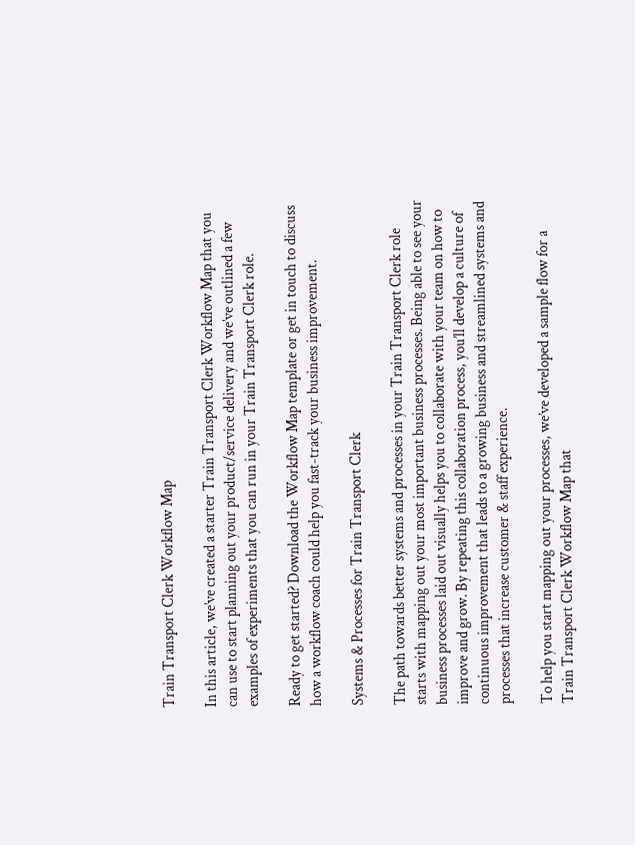Train Transport Clerk Workflow Map

In this article, we’ve created a starter Train Transport Clerk Workflow Map that you can use to start planning out your product/service delivery and we’ve outlined a few examples of experiments that you can run in your Train Transport Clerk role.

Ready to get started? Download the Workflow Map template or get in touch to discuss how a workflow coach could help you fast-track your business improvement.

Systems & Processes for Train Transport Clerk

The path towards better systems and processes in your Train Transport Clerk role starts with mapping out your most important business processes. Being able to see your business processes laid out visually helps you to collaborate with your team on how to improve and grow. By repeating this collaboration process, you’ll develop a culture of continuous improvement that leads to a growing business and streamlined systems and processes that increase customer & staff experience.

To help you start mapping out your processes, we’ve developed a sample flow for a Train Transport Clerk Workflow Map that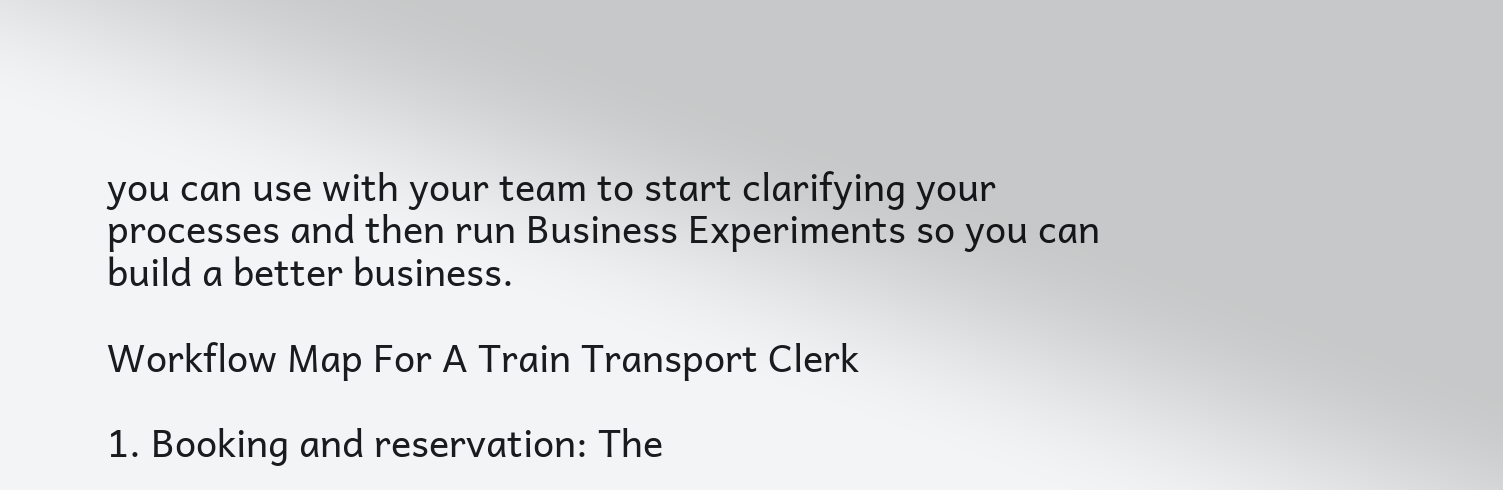you can use with your team to start clarifying your processes and then run Business Experiments so you can build a better business.

Workflow Map For A Train Transport Clerk

1. Booking and reservation: The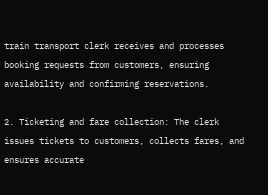train transport clerk receives and processes booking requests from customers, ensuring availability and confirming reservations.

2. Ticketing and fare collection: The clerk issues tickets to customers, collects fares, and ensures accurate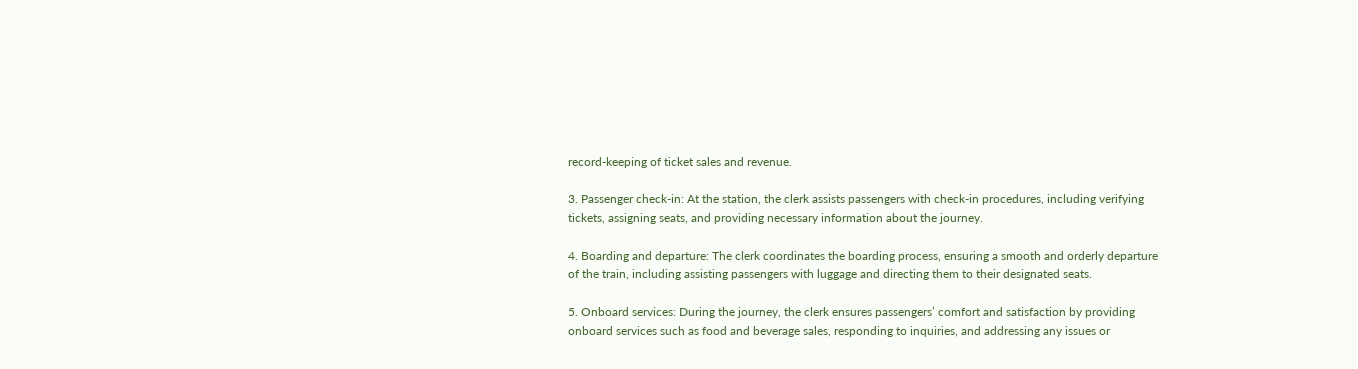record-keeping of ticket sales and revenue.

3. Passenger check-in: At the station, the clerk assists passengers with check-in procedures, including verifying tickets, assigning seats, and providing necessary information about the journey.

4. Boarding and departure: The clerk coordinates the boarding process, ensuring a smooth and orderly departure of the train, including assisting passengers with luggage and directing them to their designated seats.

5. Onboard services: During the journey, the clerk ensures passengers’ comfort and satisfaction by providing onboard services such as food and beverage sales, responding to inquiries, and addressing any issues or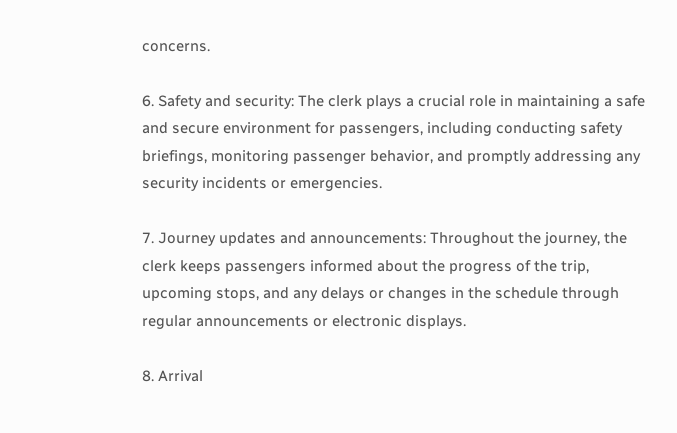concerns.

6. Safety and security: The clerk plays a crucial role in maintaining a safe and secure environment for passengers, including conducting safety briefings, monitoring passenger behavior, and promptly addressing any security incidents or emergencies.

7. Journey updates and announcements: Throughout the journey, the clerk keeps passengers informed about the progress of the trip, upcoming stops, and any delays or changes in the schedule through regular announcements or electronic displays.

8. Arrival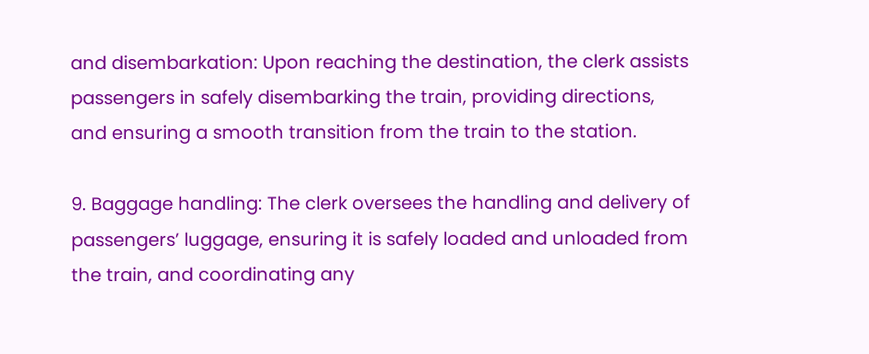and disembarkation: Upon reaching the destination, the clerk assists passengers in safely disembarking the train, providing directions, and ensuring a smooth transition from the train to the station.

9. Baggage handling: The clerk oversees the handling and delivery of passengers’ luggage, ensuring it is safely loaded and unloaded from the train, and coordinating any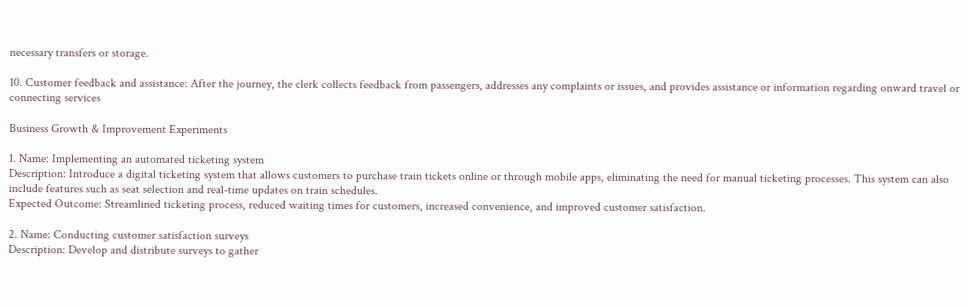necessary transfers or storage.

10. Customer feedback and assistance: After the journey, the clerk collects feedback from passengers, addresses any complaints or issues, and provides assistance or information regarding onward travel or connecting services

Business Growth & Improvement Experiments

1. Name: Implementing an automated ticketing system
Description: Introduce a digital ticketing system that allows customers to purchase train tickets online or through mobile apps, eliminating the need for manual ticketing processes. This system can also include features such as seat selection and real-time updates on train schedules.
Expected Outcome: Streamlined ticketing process, reduced waiting times for customers, increased convenience, and improved customer satisfaction.

2. Name: Conducting customer satisfaction surveys
Description: Develop and distribute surveys to gather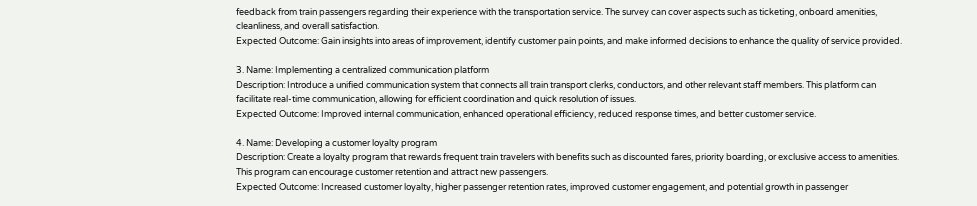feedback from train passengers regarding their experience with the transportation service. The survey can cover aspects such as ticketing, onboard amenities, cleanliness, and overall satisfaction.
Expected Outcome: Gain insights into areas of improvement, identify customer pain points, and make informed decisions to enhance the quality of service provided.

3. Name: Implementing a centralized communication platform
Description: Introduce a unified communication system that connects all train transport clerks, conductors, and other relevant staff members. This platform can facilitate real-time communication, allowing for efficient coordination and quick resolution of issues.
Expected Outcome: Improved internal communication, enhanced operational efficiency, reduced response times, and better customer service.

4. Name: Developing a customer loyalty program
Description: Create a loyalty program that rewards frequent train travelers with benefits such as discounted fares, priority boarding, or exclusive access to amenities. This program can encourage customer retention and attract new passengers.
Expected Outcome: Increased customer loyalty, higher passenger retention rates, improved customer engagement, and potential growth in passenger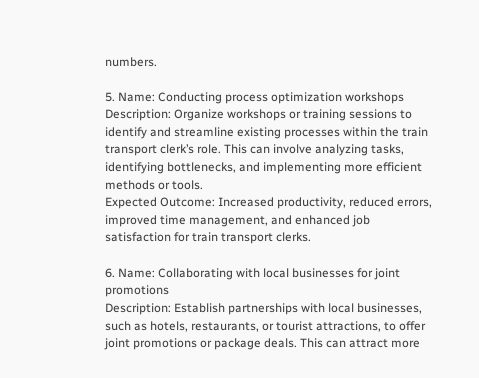numbers.

5. Name: Conducting process optimization workshops
Description: Organize workshops or training sessions to identify and streamline existing processes within the train transport clerk’s role. This can involve analyzing tasks, identifying bottlenecks, and implementing more efficient methods or tools.
Expected Outcome: Increased productivity, reduced errors, improved time management, and enhanced job satisfaction for train transport clerks.

6. Name: Collaborating with local businesses for joint promotions
Description: Establish partnerships with local businesses, such as hotels, restaurants, or tourist attractions, to offer joint promotions or package deals. This can attract more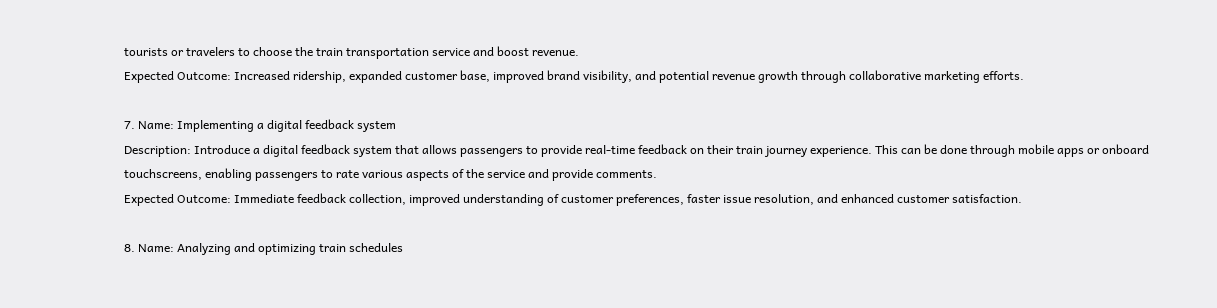tourists or travelers to choose the train transportation service and boost revenue.
Expected Outcome: Increased ridership, expanded customer base, improved brand visibility, and potential revenue growth through collaborative marketing efforts.

7. Name: Implementing a digital feedback system
Description: Introduce a digital feedback system that allows passengers to provide real-time feedback on their train journey experience. This can be done through mobile apps or onboard touchscreens, enabling passengers to rate various aspects of the service and provide comments.
Expected Outcome: Immediate feedback collection, improved understanding of customer preferences, faster issue resolution, and enhanced customer satisfaction.

8. Name: Analyzing and optimizing train schedules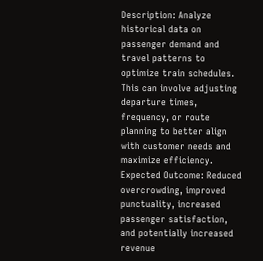Description: Analyze historical data on passenger demand and travel patterns to optimize train schedules. This can involve adjusting departure times, frequency, or route planning to better align with customer needs and maximize efficiency.
Expected Outcome: Reduced overcrowding, improved punctuality, increased passenger satisfaction, and potentially increased revenue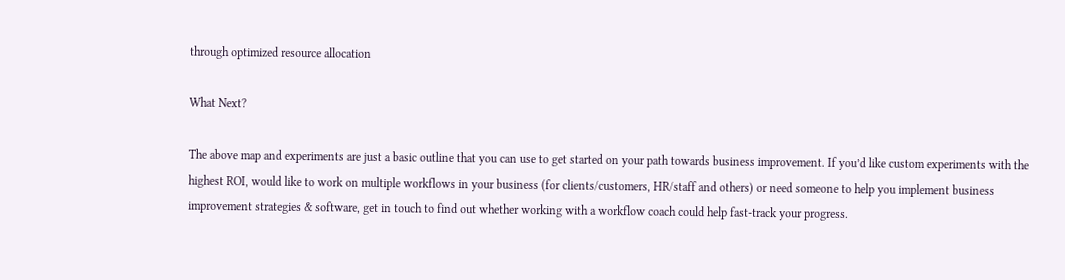through optimized resource allocation

What Next?

The above map and experiments are just a basic outline that you can use to get started on your path towards business improvement. If you’d like custom experiments with the highest ROI, would like to work on multiple workflows in your business (for clients/customers, HR/staff and others) or need someone to help you implement business improvement strategies & software, get in touch to find out whether working with a workflow coach could help fast-track your progress.